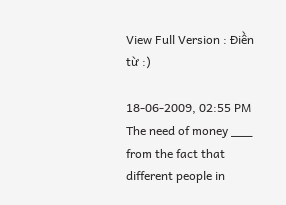View Full Version : Điền từ :)

18-06-2009, 02:55 PM
The need of money ___ from the fact that different people in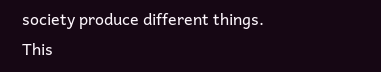society produce different things. This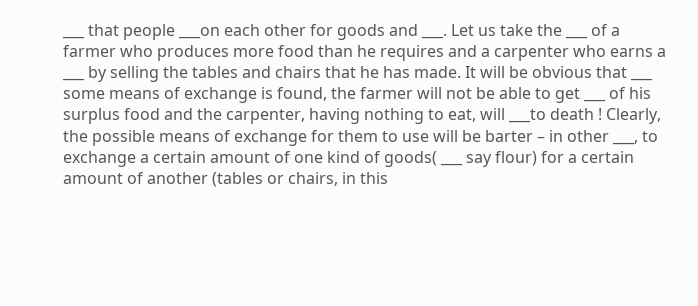___ that people ___on each other for goods and ___. Let us take the ___ of a farmer who produces more food than he requires and a carpenter who earns a ___ by selling the tables and chairs that he has made. It will be obvious that ___ some means of exchange is found, the farmer will not be able to get ___ of his surplus food and the carpenter, having nothing to eat, will ___to death ! Clearly, the possible means of exchange for them to use will be barter – in other ___, to exchange a certain amount of one kind of goods( ___ say flour) for a certain amount of another (tables or chairs, in this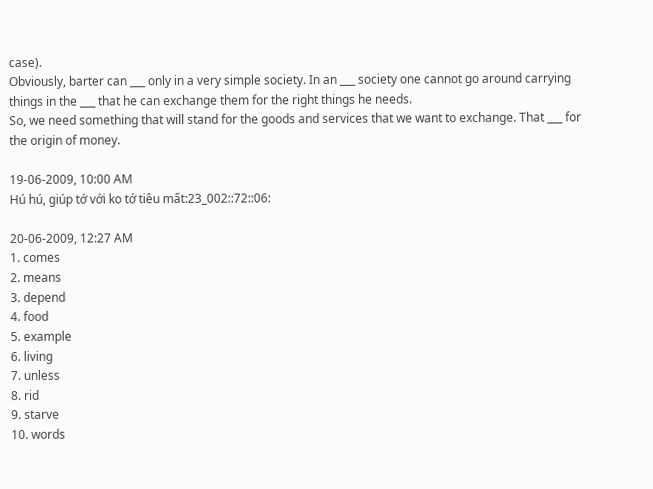case).
Obviously, barter can ___ only in a very simple society. In an ___ society one cannot go around carrying things in the ___ that he can exchange them for the right things he needs.
So, we need something that will stand for the goods and services that we want to exchange. That ___ for the origin of money.

19-06-2009, 10:00 AM
Hú hú, giúp tớ với ko tớ tiêu mất:23_002::72::06:

20-06-2009, 12:27 AM
1. comes
2. means
3. depend
4. food
5. example
6. living
7. unless
8. rid
9. starve
10. words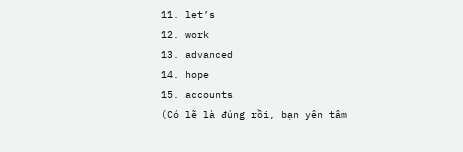11. let’s
12. work
13. advanced
14. hope
15. accounts
(Có lẽ là đúng rồi, bạn yên tâm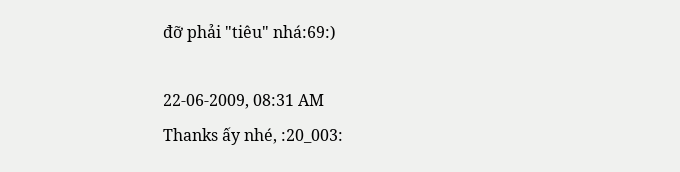đỡ phải "tiêu" nhá:69:)

22-06-2009, 08:31 AM
Thanks ấy nhé, :20_003: